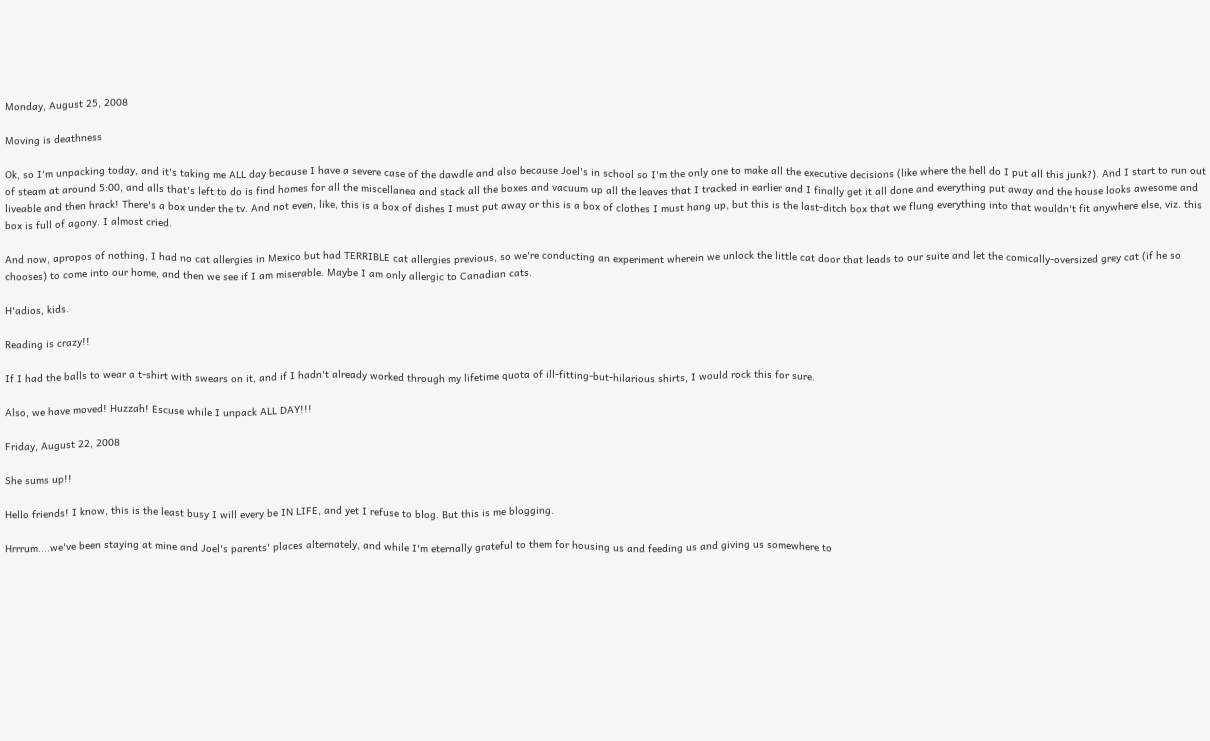Monday, August 25, 2008

Moving is deathness

Ok, so I'm unpacking today, and it's taking me ALL day because I have a severe case of the dawdle and also because Joel's in school so I'm the only one to make all the executive decisions (like where the hell do I put all this junk?). And I start to run out of steam at around 5:00, and alls that's left to do is find homes for all the miscellanea and stack all the boxes and vacuum up all the leaves that I tracked in earlier and I finally get it all done and everything put away and the house looks awesome and liveable and then hrack! There's a box under the tv. And not even, like, this is a box of dishes I must put away or this is a box of clothes I must hang up, but this is the last-ditch box that we flung everything into that wouldn't fit anywhere else, viz. this box is full of agony. I almost cried.

And now, apropos of nothing, I had no cat allergies in Mexico but had TERRIBLE cat allergies previous, so we're conducting an experiment wherein we unlock the little cat door that leads to our suite and let the comically-oversized grey cat (if he so chooses) to come into our home, and then we see if I am miserable. Maybe I am only allergic to Canadian cats.

H'adios, kids.

Reading is crazy!!

If I had the balls to wear a t-shirt with swears on it, and if I hadn't already worked through my lifetime quota of ill-fitting-but-hilarious shirts, I would rock this for sure.

Also, we have moved! Huzzah! Escuse while I unpack ALL DAY!!!

Friday, August 22, 2008

She sums up!!

Hello friends! I know, this is the least busy I will every be IN LIFE, and yet I refuse to blog. But this is me blogging.

Hrrrum....we've been staying at mine and Joel's parents' places alternately, and while I'm eternally grateful to them for housing us and feeding us and giving us somewhere to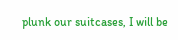plunk our suitcases, I will be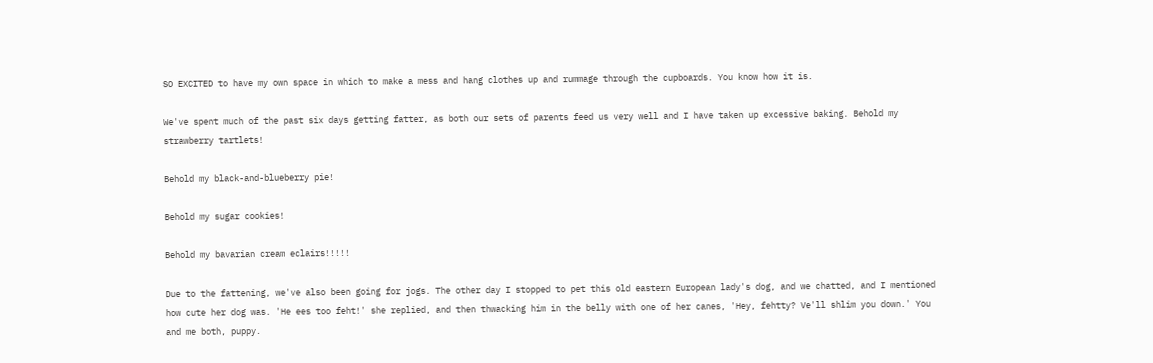SO EXCITED to have my own space in which to make a mess and hang clothes up and rummage through the cupboards. You know how it is.

We've spent much of the past six days getting fatter, as both our sets of parents feed us very well and I have taken up excessive baking. Behold my strawberry tartlets!

Behold my black-and-blueberry pie!

Behold my sugar cookies!

Behold my bavarian cream eclairs!!!!!

Due to the fattening, we've also been going for jogs. The other day I stopped to pet this old eastern European lady's dog, and we chatted, and I mentioned how cute her dog was. 'He ees too feht!' she replied, and then thwacking him in the belly with one of her canes, 'Hey, fehtty? Ve'll shlim you down.' You and me both, puppy.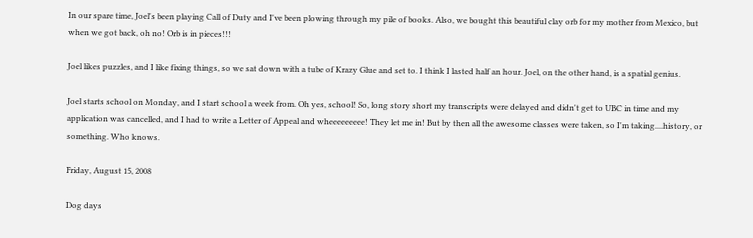In our spare time, Joel's been playing Call of Duty and I've been plowing through my pile of books. Also, we bought this beautiful clay orb for my mother from Mexico, but when we got back, oh no! Orb is in pieces!!!

Joel likes puzzles, and I like fixing things, so we sat down with a tube of Krazy Glue and set to. I think I lasted half an hour. Joel, on the other hand, is a spatial genius.

Joel starts school on Monday, and I start school a week from. Oh yes, school! So, long story short my transcripts were delayed and didn't get to UBC in time and my application was cancelled, and I had to write a Letter of Appeal and wheeeeeeeee! They let me in! But by then all the awesome classes were taken, so I'm taking....history, or something. Who knows.

Friday, August 15, 2008

Dog days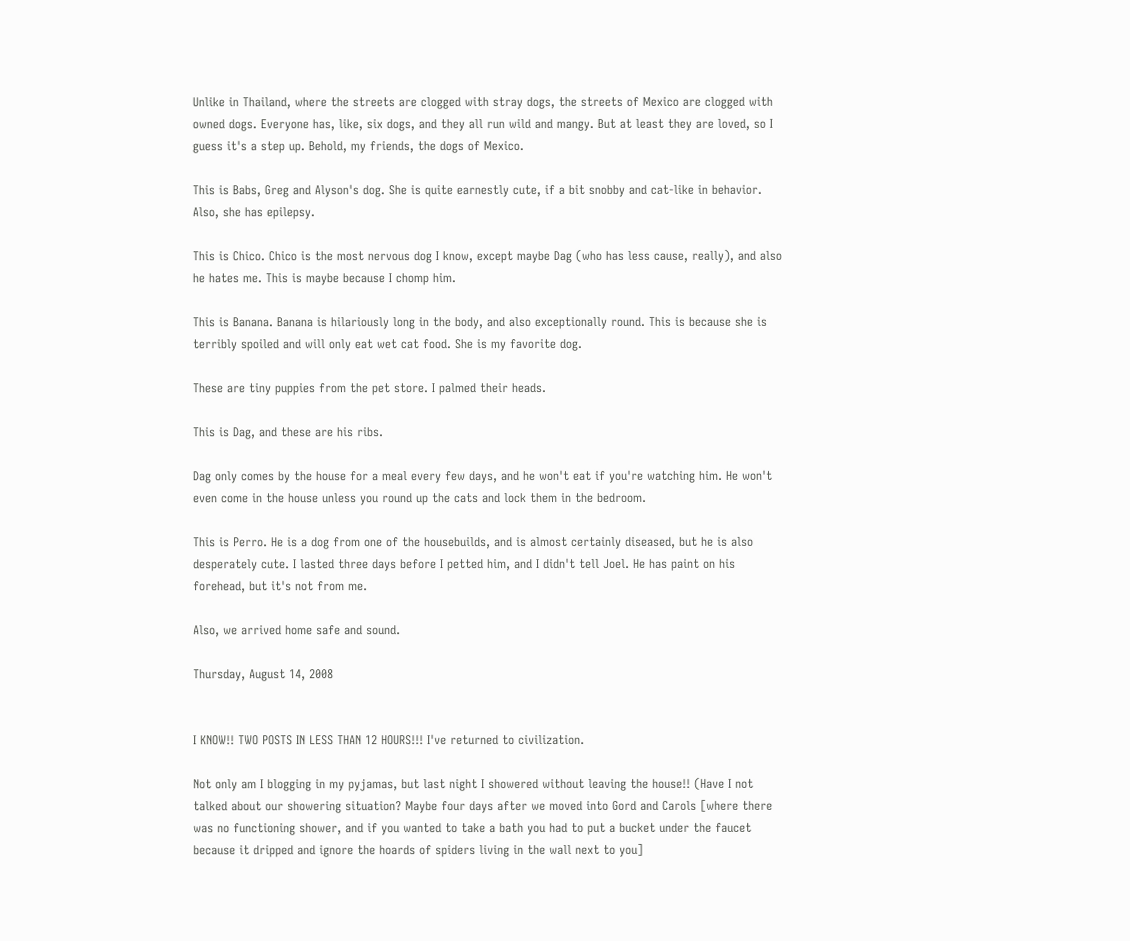Unlike in Thailand, where the streets are clogged with stray dogs, the streets of Mexico are clogged with owned dogs. Everyone has, like, six dogs, and they all run wild and mangy. But at least they are loved, so I guess it's a step up. Behold, my friends, the dogs of Mexico.

This is Babs, Greg and Alyson's dog. She is quite earnestly cute, if a bit snobby and cat-like in behavior. Also, she has epilepsy.

This is Chico. Chico is the most nervous dog I know, except maybe Dag (who has less cause, really), and also he hates me. This is maybe because I chomp him.

This is Banana. Banana is hilariously long in the body, and also exceptionally round. This is because she is terribly spoiled and will only eat wet cat food. She is my favorite dog.

These are tiny puppies from the pet store. I palmed their heads.

This is Dag, and these are his ribs.

Dag only comes by the house for a meal every few days, and he won't eat if you're watching him. He won't even come in the house unless you round up the cats and lock them in the bedroom.

This is Perro. He is a dog from one of the housebuilds, and is almost certainly diseased, but he is also desperately cute. I lasted three days before I petted him, and I didn't tell Joel. He has paint on his forehead, but it's not from me.

Also, we arrived home safe and sound.

Thursday, August 14, 2008


I KNOW!! TWO POSTS IN LESS THAN 12 HOURS!!! I've returned to civilization.

Not only am I blogging in my pyjamas, but last night I showered without leaving the house!! (Have I not talked about our showering situation? Maybe four days after we moved into Gord and Carols [where there was no functioning shower, and if you wanted to take a bath you had to put a bucket under the faucet because it dripped and ignore the hoards of spiders living in the wall next to you]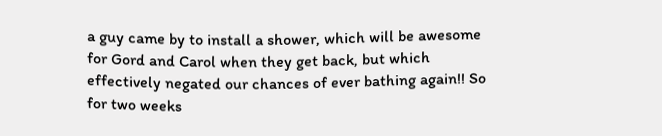a guy came by to install a shower, which will be awesome for Gord and Carol when they get back, but which effectively negated our chances of ever bathing again!! So for two weeks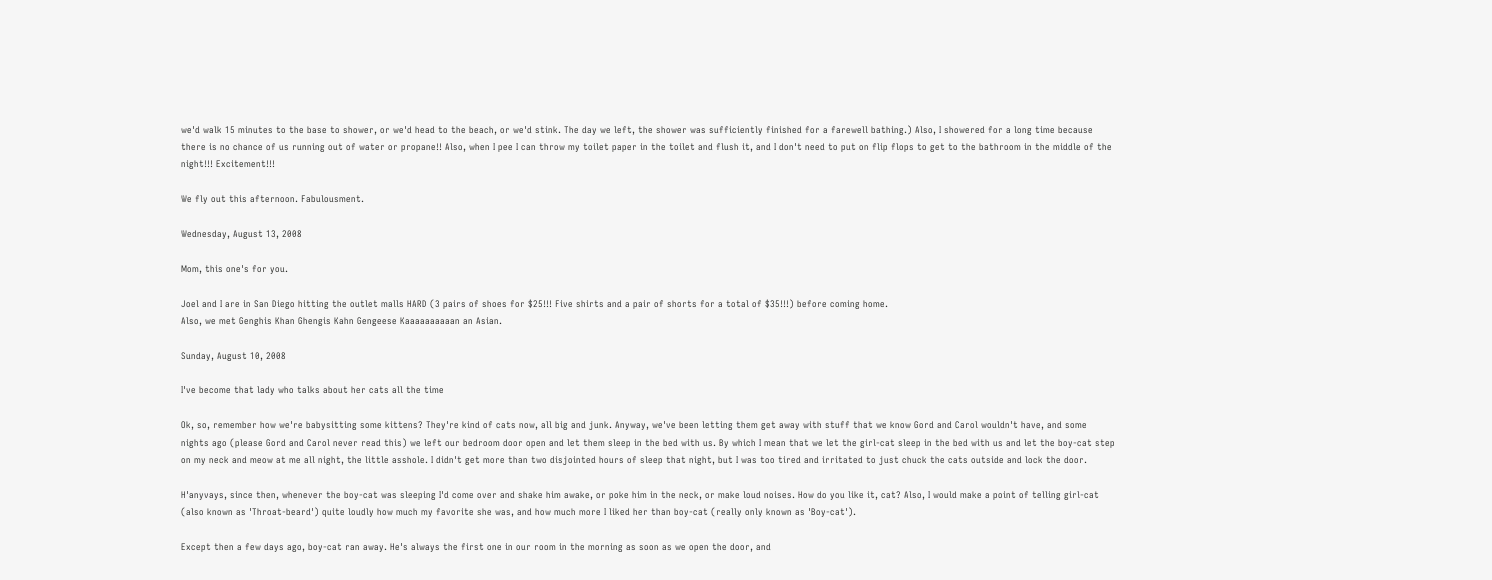we'd walk 15 minutes to the base to shower, or we'd head to the beach, or we'd stink. The day we left, the shower was sufficiently finished for a farewell bathing.) Also, I showered for a long time because there is no chance of us running out of water or propane!! Also, when I pee I can throw my toilet paper in the toilet and flush it, and I don't need to put on flip flops to get to the bathroom in the middle of the night!!! Excitement!!!

We fly out this afternoon. Fabulousment.

Wednesday, August 13, 2008

Mom, this one's for you.

Joel and I are in San Diego hitting the outlet malls HARD (3 pairs of shoes for $25!!! Five shirts and a pair of shorts for a total of $35!!!) before coming home.
Also, we met Genghis Khan Ghengis Kahn Gengeese Kaaaaaaaaaan an Asian.

Sunday, August 10, 2008

I've become that lady who talks about her cats all the time

Ok, so, remember how we're babysitting some kittens? They're kind of cats now, all big and junk. Anyway, we've been letting them get away with stuff that we know Gord and Carol wouldn't have, and some nights ago (please Gord and Carol never read this) we left our bedroom door open and let them sleep in the bed with us. By which I mean that we let the girl-cat sleep in the bed with us and let the boy-cat step on my neck and meow at me all night, the little asshole. I didn't get more than two disjointed hours of sleep that night, but I was too tired and irritated to just chuck the cats outside and lock the door.

H'anyvays, since then, whenever the boy-cat was sleeping I'd come over and shake him awake, or poke him in the neck, or make loud noises. How do you like it, cat? Also, I would make a point of telling girl-cat (also known as 'Throat-beard') quite loudly how much my favorite she was, and how much more I liked her than boy-cat (really only known as 'Boy-cat').

Except then a few days ago, boy-cat ran away. He's always the first one in our room in the morning as soon as we open the door, and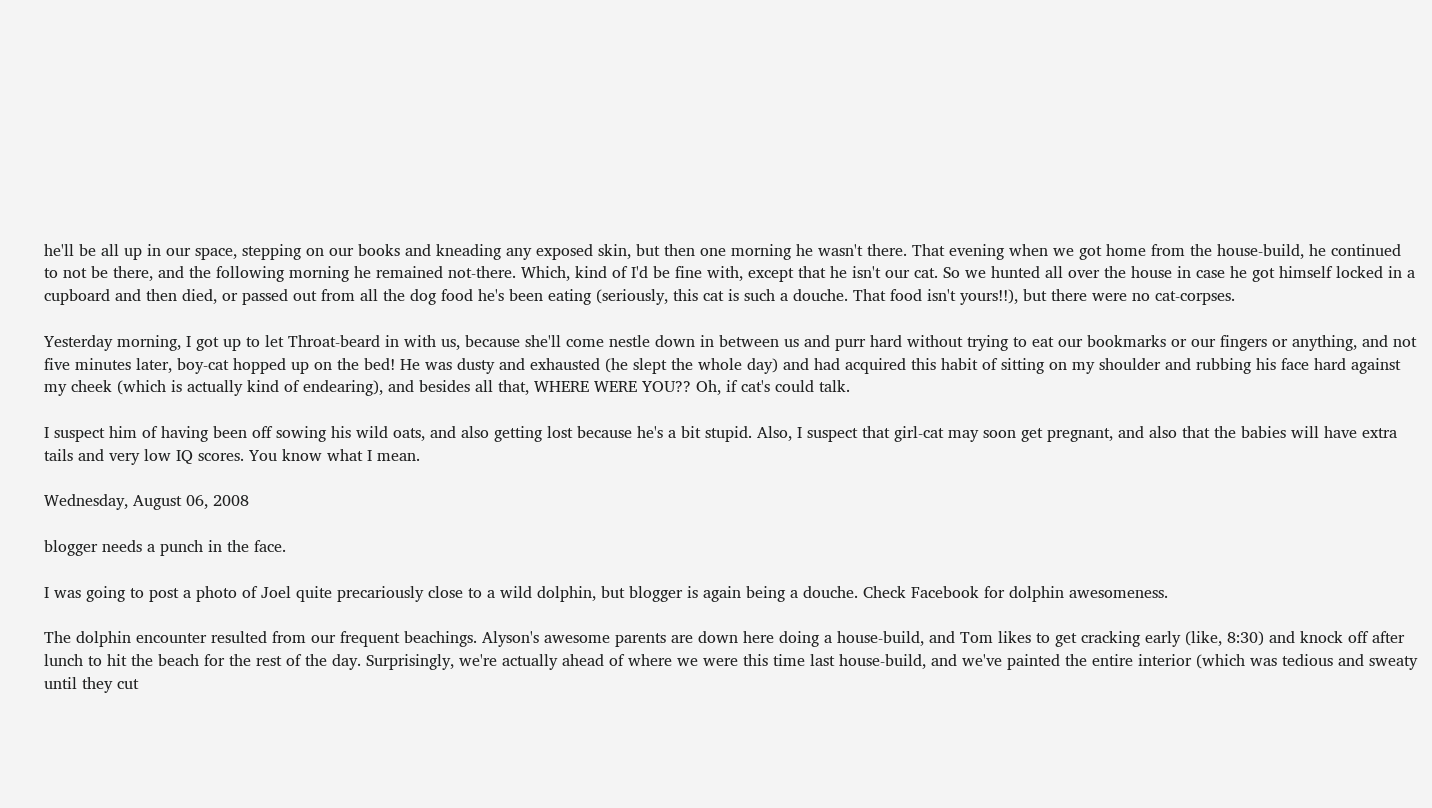he'll be all up in our space, stepping on our books and kneading any exposed skin, but then one morning he wasn't there. That evening when we got home from the house-build, he continued to not be there, and the following morning he remained not-there. Which, kind of I'd be fine with, except that he isn't our cat. So we hunted all over the house in case he got himself locked in a cupboard and then died, or passed out from all the dog food he's been eating (seriously, this cat is such a douche. That food isn't yours!!), but there were no cat-corpses.

Yesterday morning, I got up to let Throat-beard in with us, because she'll come nestle down in between us and purr hard without trying to eat our bookmarks or our fingers or anything, and not five minutes later, boy-cat hopped up on the bed! He was dusty and exhausted (he slept the whole day) and had acquired this habit of sitting on my shoulder and rubbing his face hard against my cheek (which is actually kind of endearing), and besides all that, WHERE WERE YOU?? Oh, if cat's could talk.

I suspect him of having been off sowing his wild oats, and also getting lost because he's a bit stupid. Also, I suspect that girl-cat may soon get pregnant, and also that the babies will have extra tails and very low IQ scores. You know what I mean.

Wednesday, August 06, 2008

blogger needs a punch in the face.

I was going to post a photo of Joel quite precariously close to a wild dolphin, but blogger is again being a douche. Check Facebook for dolphin awesomeness.

The dolphin encounter resulted from our frequent beachings. Alyson's awesome parents are down here doing a house-build, and Tom likes to get cracking early (like, 8:30) and knock off after lunch to hit the beach for the rest of the day. Surprisingly, we're actually ahead of where we were this time last house-build, and we've painted the entire interior (which was tedious and sweaty until they cut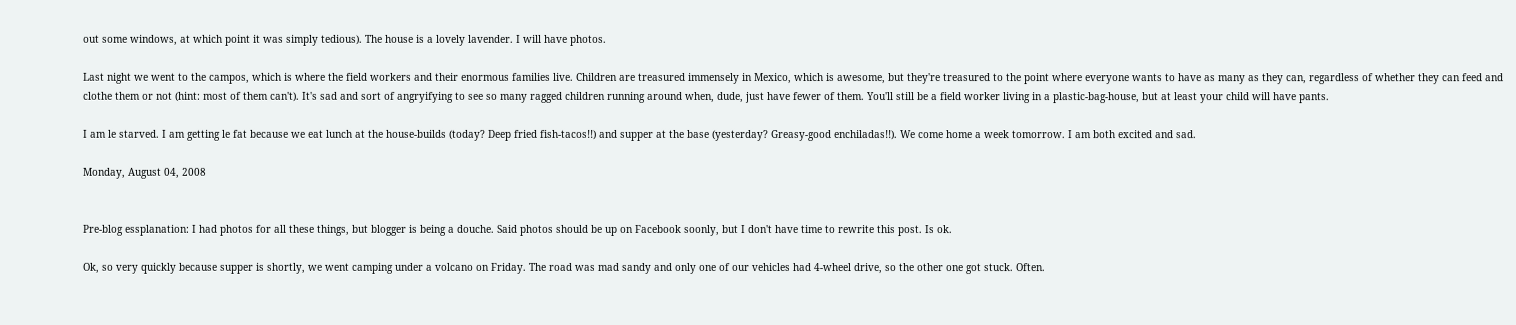out some windows, at which point it was simply tedious). The house is a lovely lavender. I will have photos.

Last night we went to the campos, which is where the field workers and their enormous families live. Children are treasured immensely in Mexico, which is awesome, but they're treasured to the point where everyone wants to have as many as they can, regardless of whether they can feed and clothe them or not (hint: most of them can't). It's sad and sort of angryifying to see so many ragged children running around when, dude, just have fewer of them. You'll still be a field worker living in a plastic-bag-house, but at least your child will have pants.

I am le starved. I am getting le fat because we eat lunch at the house-builds (today? Deep fried fish-tacos!!) and supper at the base (yesterday? Greasy-good enchiladas!!). We come home a week tomorrow. I am both excited and sad.

Monday, August 04, 2008


Pre-blog essplanation: I had photos for all these things, but blogger is being a douche. Said photos should be up on Facebook soonly, but I don't have time to rewrite this post. Is ok.

Ok, so very quickly because supper is shortly, we went camping under a volcano on Friday. The road was mad sandy and only one of our vehicles had 4-wheel drive, so the other one got stuck. Often.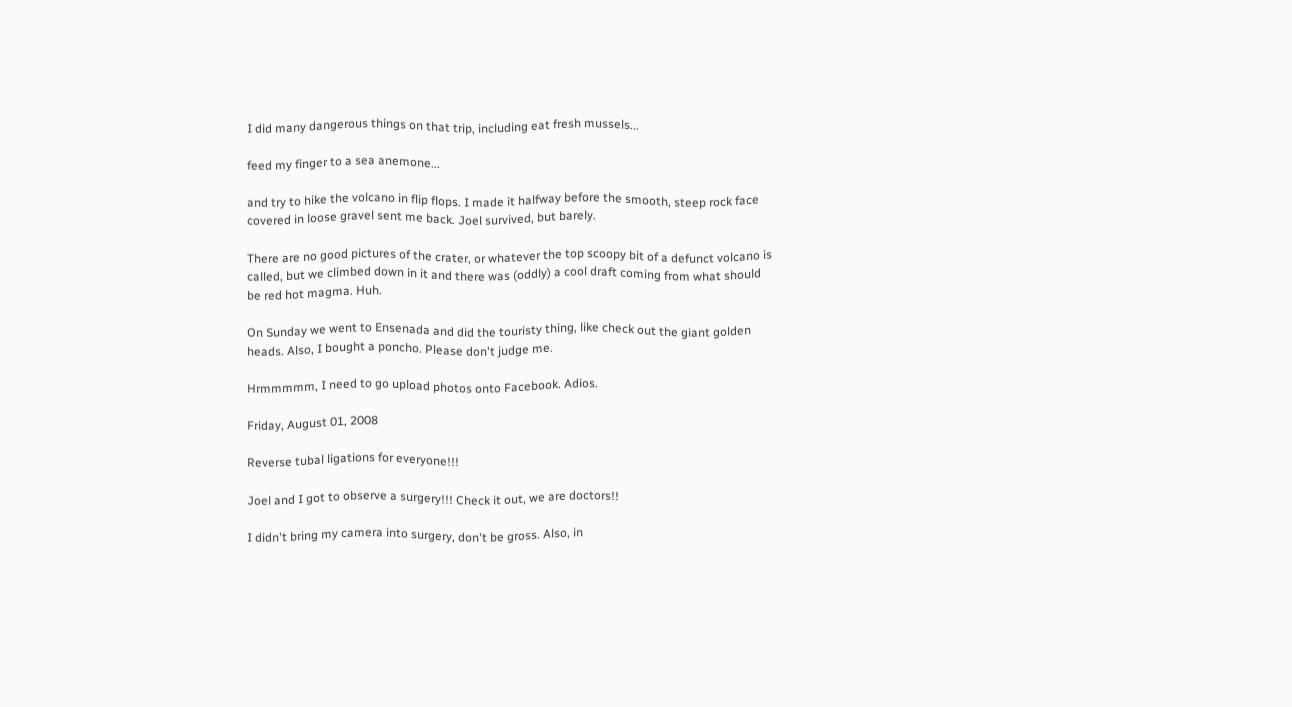I did many dangerous things on that trip, including eat fresh mussels...

feed my finger to a sea anemone...

and try to hike the volcano in flip flops. I made it halfway before the smooth, steep rock face covered in loose gravel sent me back. Joel survived, but barely.

There are no good pictures of the crater, or whatever the top scoopy bit of a defunct volcano is called, but we climbed down in it and there was (oddly) a cool draft coming from what should be red hot magma. Huh.

On Sunday we went to Ensenada and did the touristy thing, like check out the giant golden heads. Also, I bought a poncho. Please don't judge me.

Hrmmmmm, I need to go upload photos onto Facebook. Adios.

Friday, August 01, 2008

Reverse tubal ligations for everyone!!!

Joel and I got to observe a surgery!!! Check it out, we are doctors!!

I didn't bring my camera into surgery, don't be gross. Also, in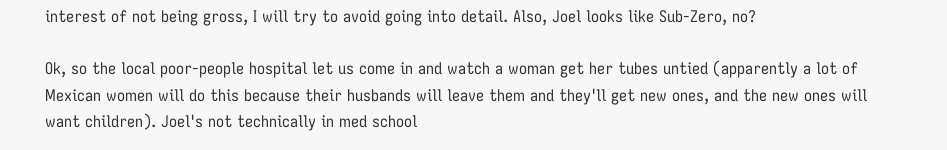interest of not being gross, I will try to avoid going into detail. Also, Joel looks like Sub-Zero, no?

Ok, so the local poor-people hospital let us come in and watch a woman get her tubes untied (apparently a lot of Mexican women will do this because their husbands will leave them and they'll get new ones, and the new ones will want children). Joel's not technically in med school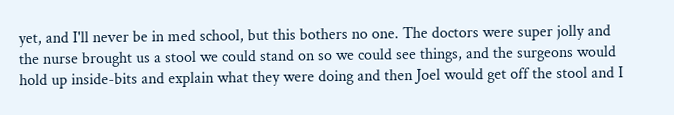yet, and I'll never be in med school, but this bothers no one. The doctors were super jolly and the nurse brought us a stool we could stand on so we could see things, and the surgeons would hold up inside-bits and explain what they were doing and then Joel would get off the stool and I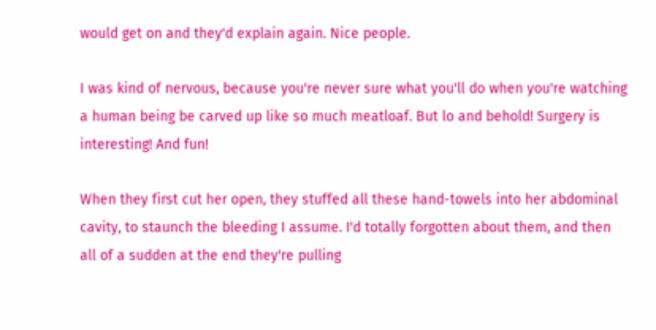would get on and they'd explain again. Nice people.

I was kind of nervous, because you're never sure what you'll do when you're watching a human being be carved up like so much meatloaf. But lo and behold! Surgery is interesting! And fun!

When they first cut her open, they stuffed all these hand-towels into her abdominal cavity, to staunch the bleeding I assume. I'd totally forgotten about them, and then all of a sudden at the end they're pulling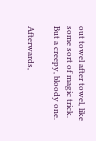out towel after towel, like some sort of magic trick. But a creepy, bloody one.

Afterwards,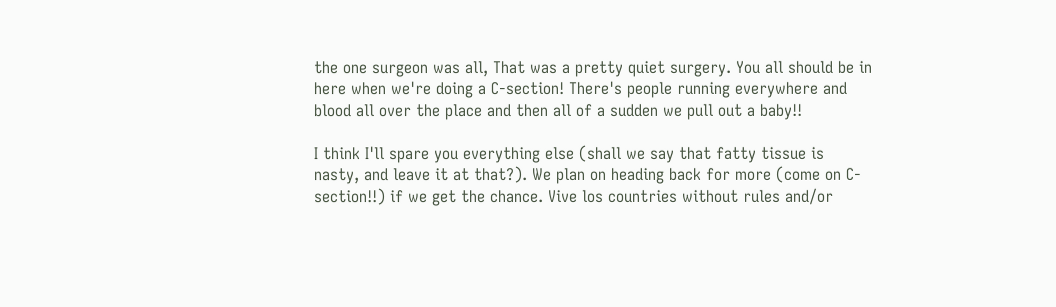the one surgeon was all, That was a pretty quiet surgery. You all should be in here when we're doing a C-section! There's people running everywhere and blood all over the place and then all of a sudden we pull out a baby!!

I think I'll spare you everything else (shall we say that fatty tissue is nasty, and leave it at that?). We plan on heading back for more (come on C-section!!) if we get the chance. Vive los countries without rules and/or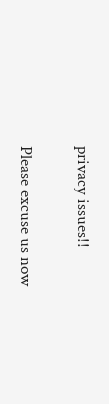privacy issues!!

Please excuse us now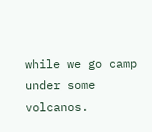while we go camp under some volcanos.